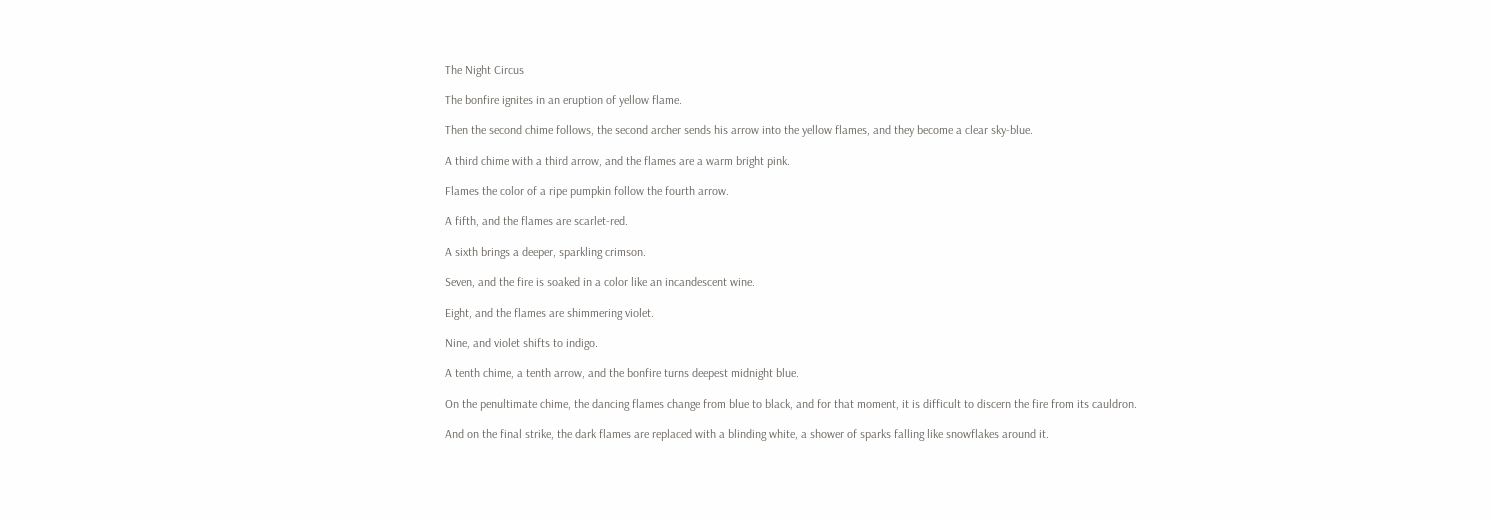The Night Circus

The bonfire ignites in an eruption of yellow flame.

Then the second chime follows, the second archer sends his arrow into the yellow flames, and they become a clear sky-blue.

A third chime with a third arrow, and the flames are a warm bright pink.

Flames the color of a ripe pumpkin follow the fourth arrow.

A fifth, and the flames are scarlet-red.

A sixth brings a deeper, sparkling crimson.

Seven, and the fire is soaked in a color like an incandescent wine.

Eight, and the flames are shimmering violet.

Nine, and violet shifts to indigo.

A tenth chime, a tenth arrow, and the bonfire turns deepest midnight blue.

On the penultimate chime, the dancing flames change from blue to black, and for that moment, it is difficult to discern the fire from its cauldron.

And on the final strike, the dark flames are replaced with a blinding white, a shower of sparks falling like snowflakes around it.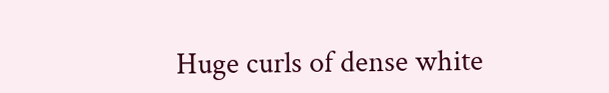Huge curls of dense white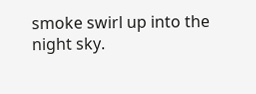smoke swirl up into the night sky.